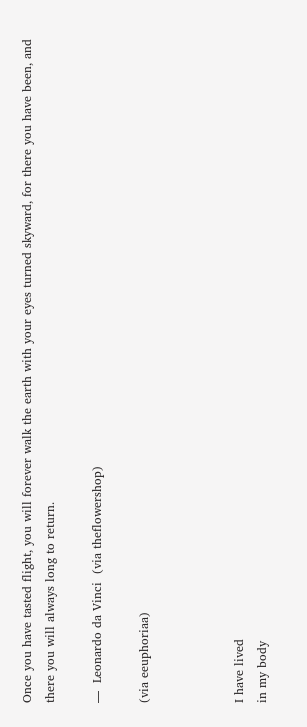Once you have tasted flight, you will forever walk the earth with your eyes turned skyward, for there you have been, and there you will always long to return.

—  Leonardo da Vinci  (via theflowershop)

(via eeuphoriaa)



I have lived
in my body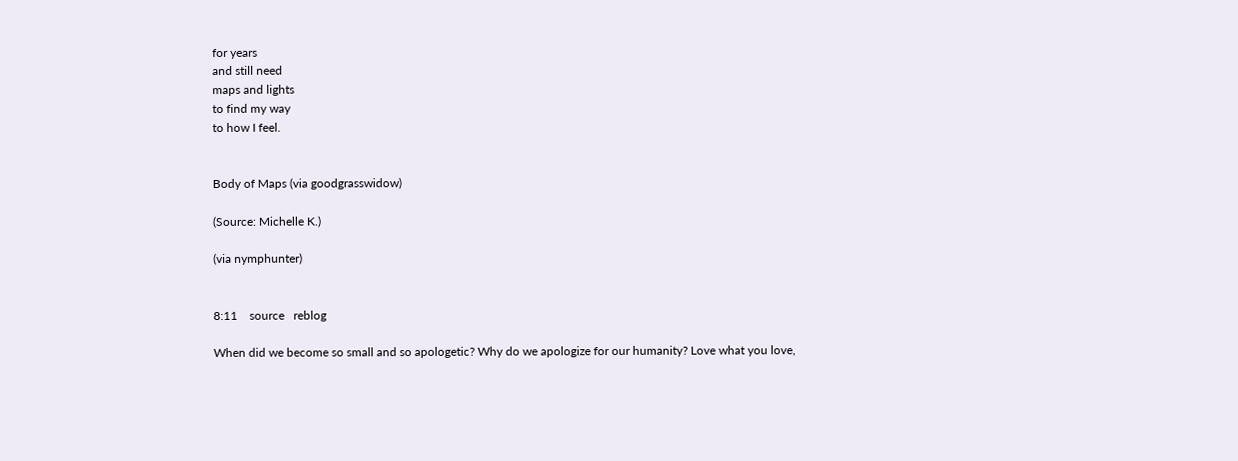for years
and still need
maps and lights
to find my way
to how I feel.


Body of Maps (via goodgrasswidow)

(Source: Michelle K.)

(via nymphunter)


8:11    source   reblog

When did we become so small and so apologetic? Why do we apologize for our humanity? Love what you love,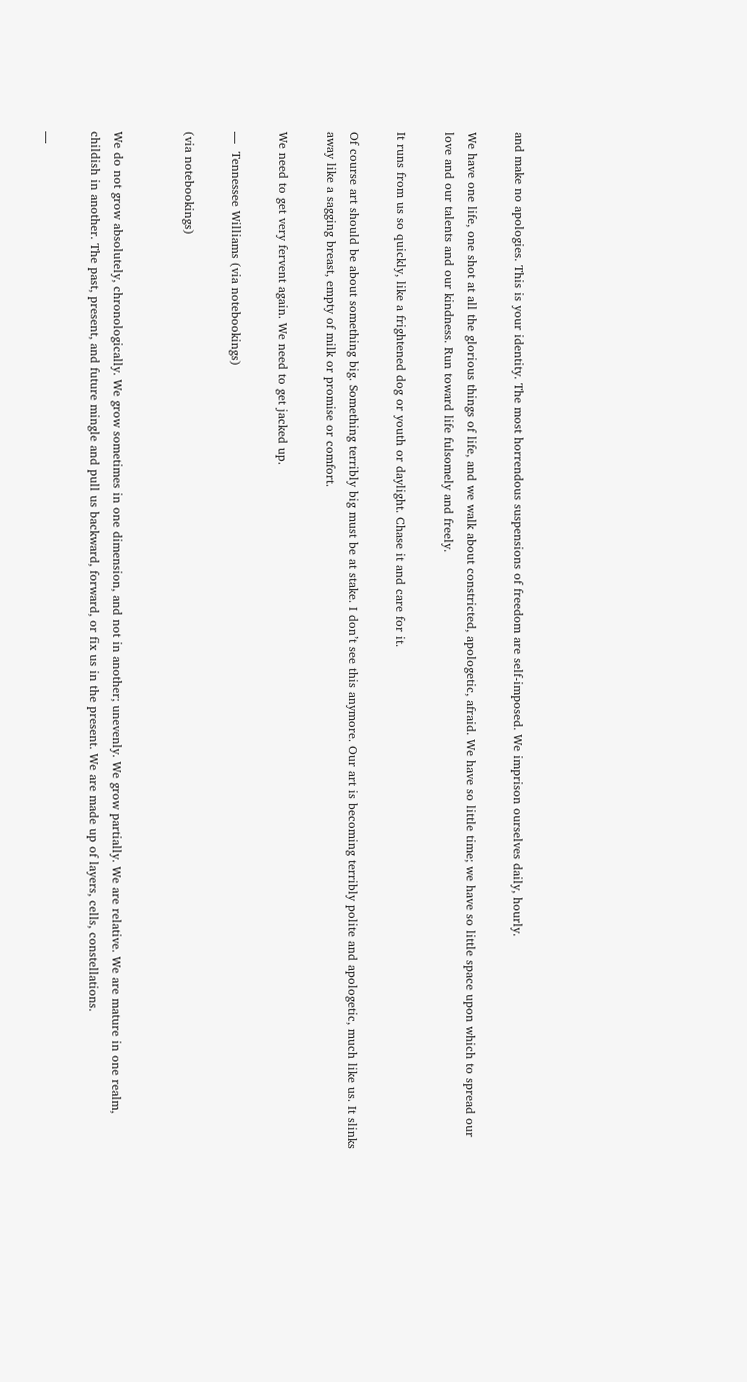and make no apologies. This is your identity. The most horrendous suspensions of freedom are self-imposed. We imprison ourselves daily, hourly.

We have one life, one shot at all the glorious things of life, and we walk about constricted, apologetic, afraid. We have so little time; we have so little space upon which to spread our love and our talents and our kindness. Run toward life fulsomely and freely.

It runs from us so quickly, like a frightened dog or youth or daylight. Chase it and care for it.

Of course art should be about something big. Something terribly big must be at stake. I don’t see this anymore. Our art is becoming terribly polite and apologetic, much like us. It slinks away like a sagging breast, empty of milk or promise or comfort.

We need to get very fervent again. We need to get jacked up.

—  Tennessee Williams (via notebookings)

(via notebookings)


We do not grow absolutely, chronologically. We grow sometimes in one dimension, and not in another; unevenly. We grow partially. We are relative. We are mature in one realm, childish in another. The past, present, and future mingle and pull us backward, forward, or fix us in the present. We are made up of layers, cells, constellations.

—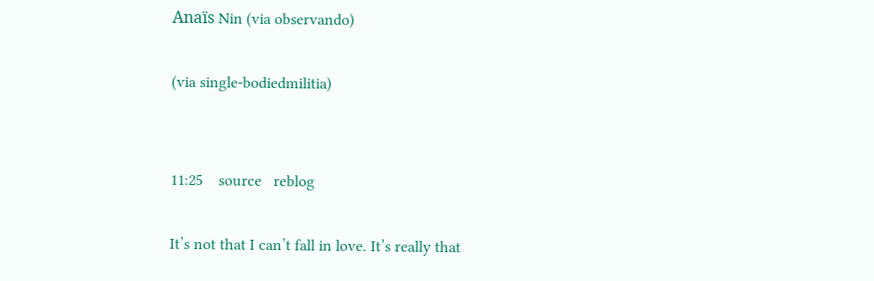Anaïs Nin (via observando)

(via single-bodiedmilitia)


11:25    source   reblog

It’s not that I can’t fall in love. It’s really that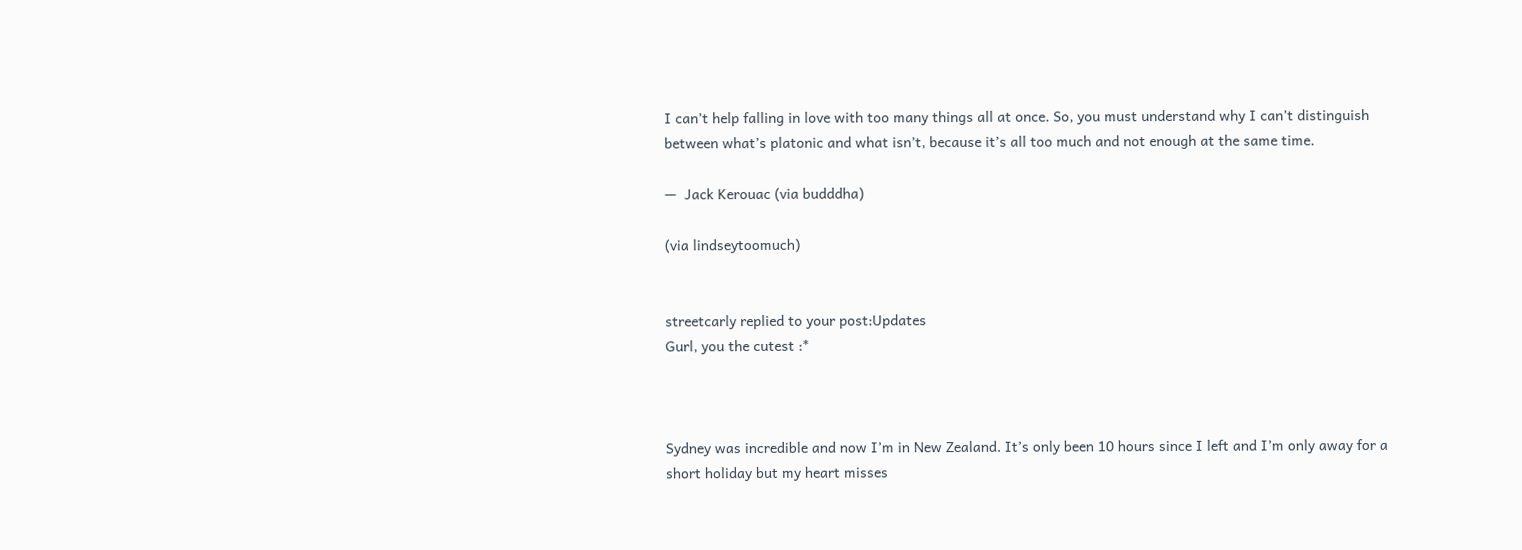I can’t help falling in love with too many things all at once. So, you must understand why I can’t distinguish between what’s platonic and what isn’t, because it’s all too much and not enough at the same time.

—  Jack Kerouac (via budddha)

(via lindseytoomuch)


streetcarly replied to your post:Updates
Gurl, you the cutest :*



Sydney was incredible and now I’m in New Zealand. It’s only been 10 hours since I left and I’m only away for a short holiday but my heart misses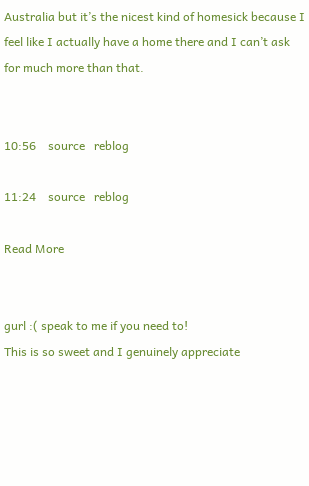Australia but it’s the nicest kind of homesick because I feel like I actually have a home there and I can’t ask for much more than that.


10:56    source   reblog

11:24    source   reblog

Read More


gurl :( speak to me if you need to!
This is so sweet and I genuinely appreciate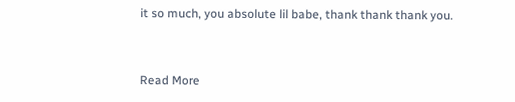it so much, you absolute lil babe, thank thank thank you.


Read More